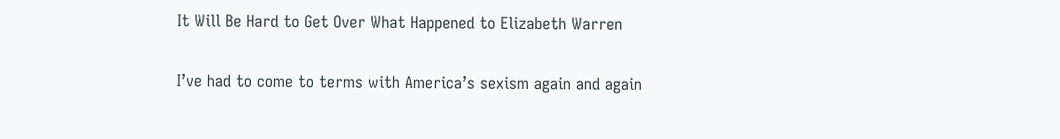It Will Be Hard to Get Over What Happened to Elizabeth Warren

I’ve had to come to terms with America’s sexism again and again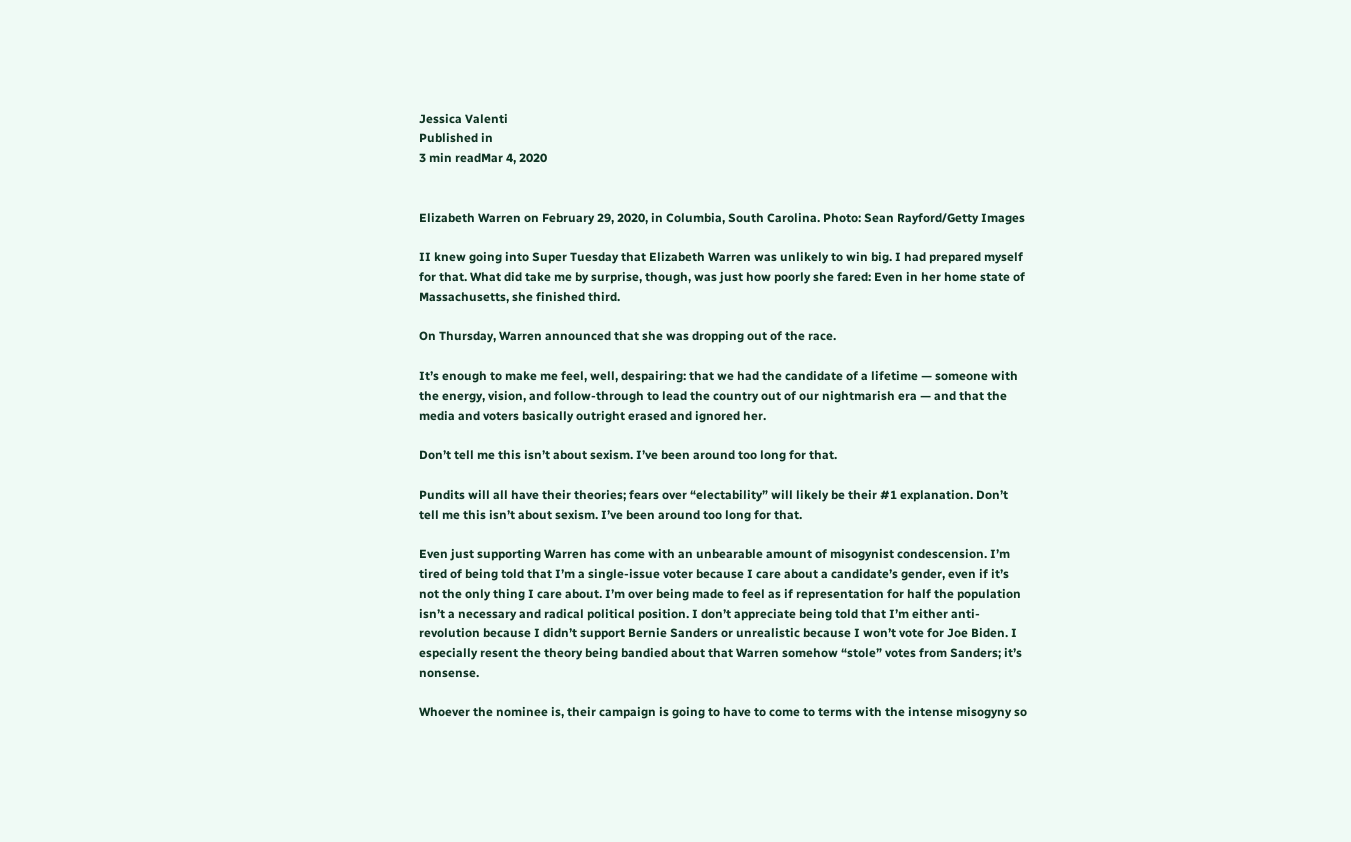Jessica Valenti
Published in
3 min readMar 4, 2020


Elizabeth Warren on February 29, 2020, in Columbia, South Carolina. Photo: Sean Rayford/Getty Images

II knew going into Super Tuesday that Elizabeth Warren was unlikely to win big. I had prepared myself for that. What did take me by surprise, though, was just how poorly she fared: Even in her home state of Massachusetts, she finished third.

On Thursday, Warren announced that she was dropping out of the race.

It’s enough to make me feel, well, despairing: that we had the candidate of a lifetime — someone with the energy, vision, and follow-through to lead the country out of our nightmarish era — and that the media and voters basically outright erased and ignored her.

Don’t tell me this isn’t about sexism. I’ve been around too long for that.

Pundits will all have their theories; fears over “electability” will likely be their #1 explanation. Don’t tell me this isn’t about sexism. I’ve been around too long for that.

Even just supporting Warren has come with an unbearable amount of misogynist condescension. I’m tired of being told that I’m a single-issue voter because I care about a candidate’s gender, even if it’s not the only thing I care about. I’m over being made to feel as if representation for half the population isn’t a necessary and radical political position. I don’t appreciate being told that I’m either anti-revolution because I didn’t support Bernie Sanders or unrealistic because I won’t vote for Joe Biden. I especially resent the theory being bandied about that Warren somehow “stole” votes from Sanders; it’s nonsense.

Whoever the nominee is, their campaign is going to have to come to terms with the intense misogyny so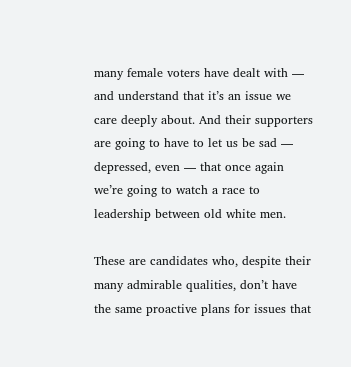many female voters have dealt with — and understand that it’s an issue we care deeply about. And their supporters are going to have to let us be sad — depressed, even — that once again we’re going to watch a race to leadership between old white men.

These are candidates who, despite their many admirable qualities, don’t have the same proactive plans for issues that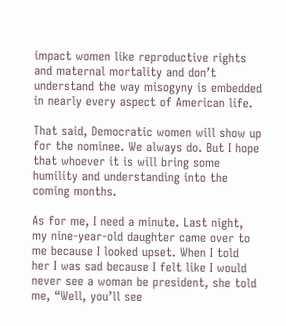impact women like reproductive rights and maternal mortality and don’t understand the way misogyny is embedded in nearly every aspect of American life.

That said, Democratic women will show up for the nominee. We always do. But I hope that whoever it is will bring some humility and understanding into the coming months.

As for me, I need a minute. Last night, my nine-year-old daughter came over to me because I looked upset. When I told her I was sad because I felt like I would never see a woman be president, she told me, “Well, you’ll see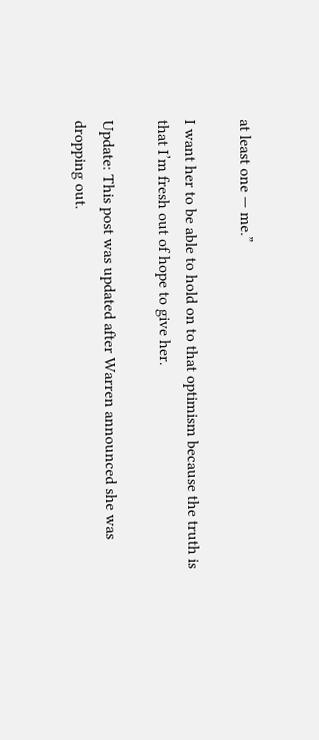at least one — me.”

I want her to be able to hold on to that optimism because the truth is that I’m fresh out of hope to give her.

Update: This post was updated after Warren announced she was dropping out.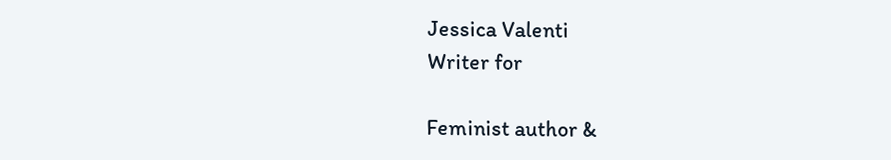Jessica Valenti
Writer for

Feminist author &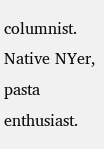columnist. Native NYer, pasta enthusiast.